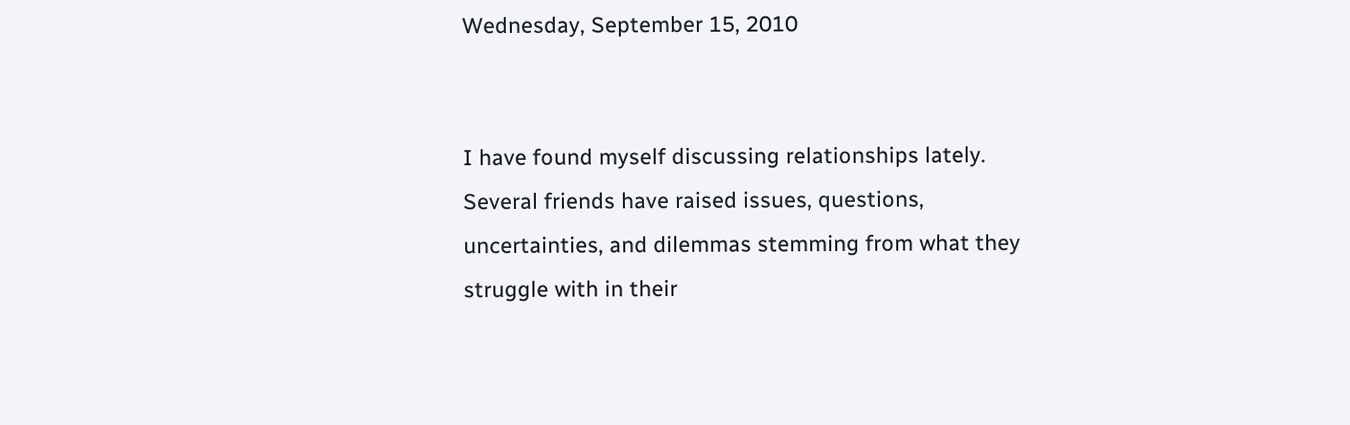Wednesday, September 15, 2010


I have found myself discussing relationships lately. Several friends have raised issues, questions, uncertainties, and dilemmas stemming from what they struggle with in their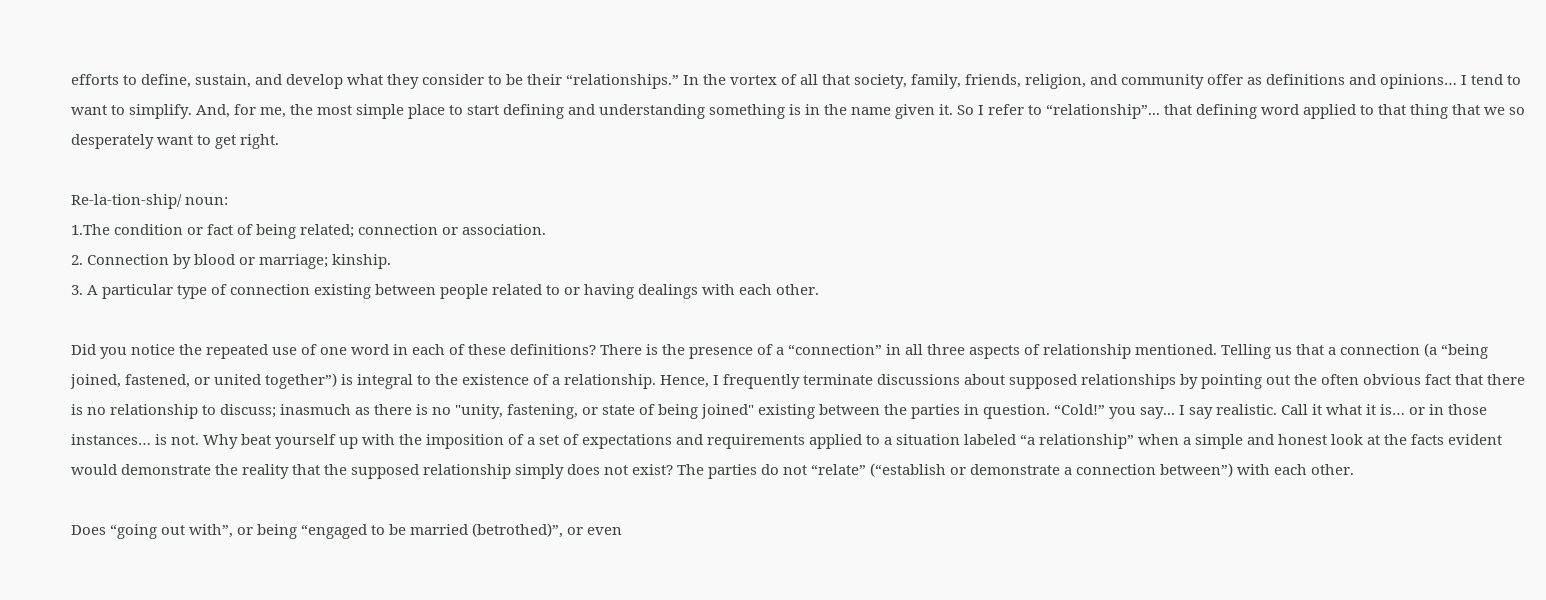efforts to define, sustain, and develop what they consider to be their “relationships.” In the vortex of all that society, family, friends, religion, and community offer as definitions and opinions… I tend to want to simplify. And, for me, the most simple place to start defining and understanding something is in the name given it. So I refer to “relationship”... that defining word applied to that thing that we so desperately want to get right.

Re-la-tion-ship/ noun:
1.The condition or fact of being related; connection or association.
2. Connection by blood or marriage; kinship.
3. A particular type of connection existing between people related to or having dealings with each other.

Did you notice the repeated use of one word in each of these definitions? There is the presence of a “connection” in all three aspects of relationship mentioned. Telling us that a connection (a “being joined, fastened, or united together”) is integral to the existence of a relationship. Hence, I frequently terminate discussions about supposed relationships by pointing out the often obvious fact that there is no relationship to discuss; inasmuch as there is no "unity, fastening, or state of being joined" existing between the parties in question. “Cold!” you say... I say realistic. Call it what it is… or in those instances… is not. Why beat yourself up with the imposition of a set of expectations and requirements applied to a situation labeled “a relationship” when a simple and honest look at the facts evident would demonstrate the reality that the supposed relationship simply does not exist? The parties do not “relate” (“establish or demonstrate a connection between”) with each other.

Does “going out with”, or being “engaged to be married (betrothed)”, or even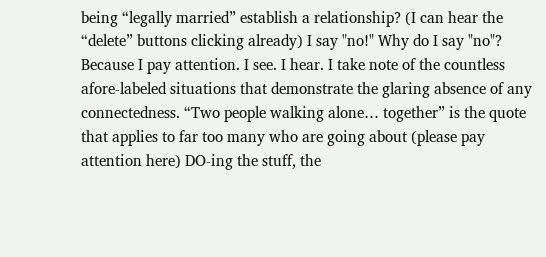being “legally married” establish a relationship? (I can hear the “delete” buttons clicking already) I say "no!" Why do I say "no"? Because I pay attention. I see. I hear. I take note of the countless afore-labeled situations that demonstrate the glaring absence of any connectedness. “Two people walking alone… together” is the quote that applies to far too many who are going about (please pay attention here) DO-ing the stuff, the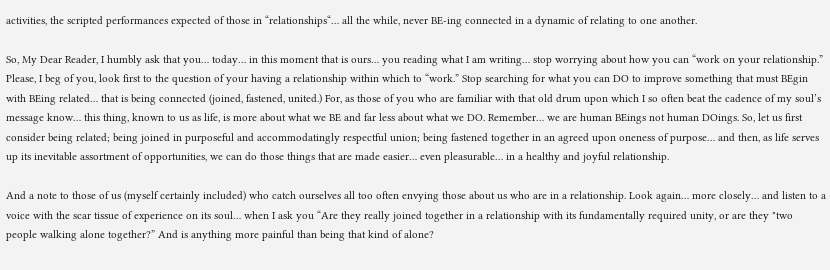activities, the scripted performances expected of those in “relationships“… all the while, never BE-ing connected in a dynamic of relating to one another.

So, My Dear Reader, I humbly ask that you… today… in this moment that is ours… you reading what I am writing… stop worrying about how you can “work on your relationship.” Please, I beg of you, look first to the question of your having a relationship within which to “work.” Stop searching for what you can DO to improve something that must BEgin with BEing related… that is being connected (joined, fastened, united.) For, as those of you who are familiar with that old drum upon which I so often beat the cadence of my soul’s message know… this thing, known to us as life, is more about what we BE and far less about what we DO. Remember… we are human BEings not human DOings. So, let us first consider being related; being joined in purposeful and accommodatingly respectful union; being fastened together in an agreed upon oneness of purpose… and then, as life serves up its inevitable assortment of opportunities, we can do those things that are made easier… even pleasurable… in a healthy and joyful relationship.

And a note to those of us (myself certainly included) who catch ourselves all too often envying those about us who are in a relationship. Look again… more closely… and listen to a voice with the scar tissue of experience on its soul… when I ask you “Are they really joined together in a relationship with its fundamentally required unity, or are they "two people walking alone together?” And is anything more painful than being that kind of alone?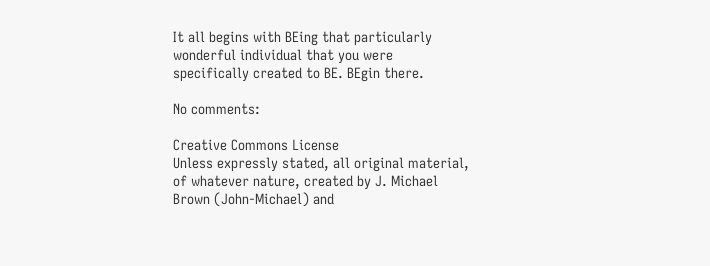It all begins with BEing that particularly wonderful individual that you were specifically created to BE. BEgin there.

No comments:

Creative Commons License
Unless expressly stated, all original material, of whatever nature, created by J. Michael Brown (John-Michael) and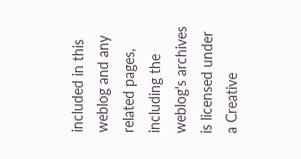included in this weblog and any related pages, including the weblog's archives is licensed under a Creative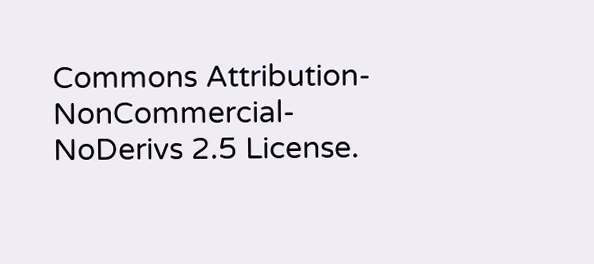Commons Attribution-NonCommercial-NoDerivs 2.5 License.